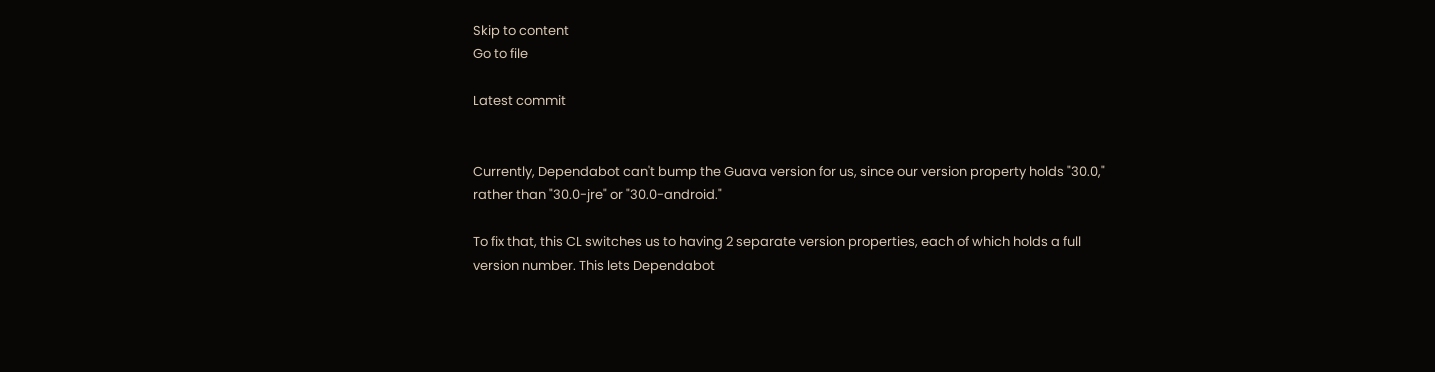Skip to content
Go to file

Latest commit


Currently, Dependabot can't bump the Guava version for us, since our version property holds "30.0," rather than "30.0-jre" or "30.0-android."

To fix that, this CL switches us to having 2 separate version properties, each of which holds a full version number. This lets Dependabot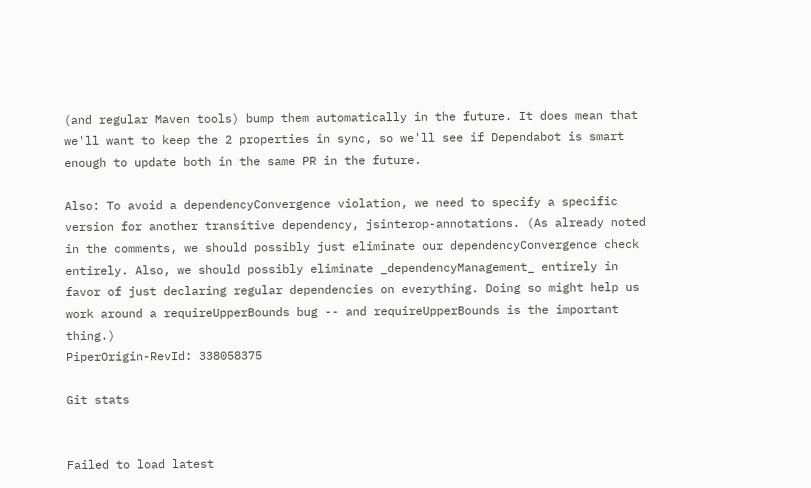(and regular Maven tools) bump them automatically in the future. It does mean that we'll want to keep the 2 properties in sync, so we'll see if Dependabot is smart enough to update both in the same PR in the future.

Also: To avoid a dependencyConvergence violation, we need to specify a specific version for another transitive dependency, jsinterop-annotations. (As already noted in the comments, we should possibly just eliminate our dependencyConvergence check entirely. Also, we should possibly eliminate _dependencyManagement_ entirely in favor of just declaring regular dependencies on everything. Doing so might help us work around a requireUpperBounds bug -- and requireUpperBounds is the important thing.)
PiperOrigin-RevId: 338058375

Git stats


Failed to load latest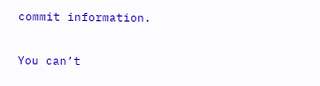commit information.

You can’t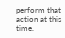perform that action at this time.